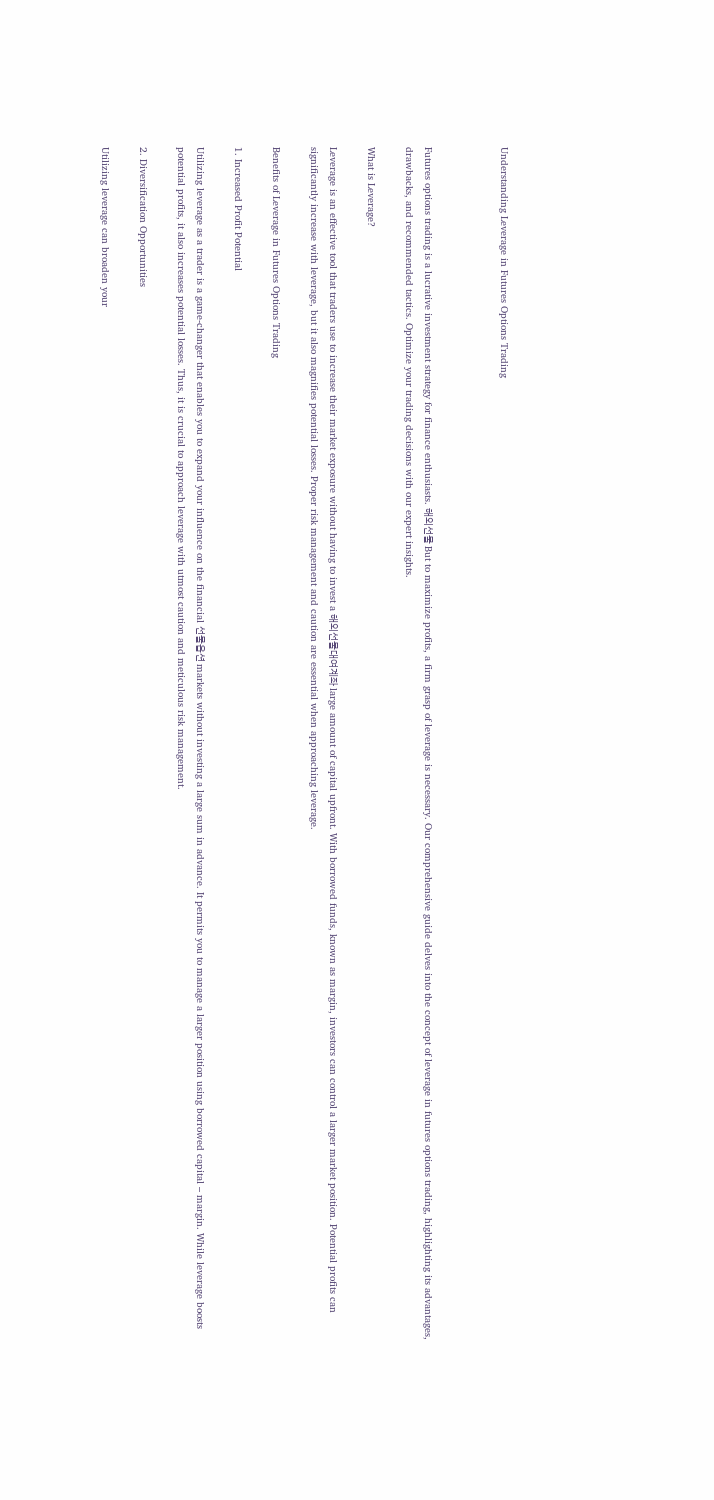Understanding Leverage in Futures Options Trading



Futures options trading is a lucrative investment strategy for finance enthusiasts. 해외선물 But to maximize profits, a firm grasp of leverage is necessary. Our comprehensive guide delves into the concept of leverage in futures options trading, highlighting its advantages, drawbacks, and recommended tactics. Optimize your trading decisions with our expert insights.

What is Leverage?

Leverage is an effective tool that traders use to increase their market exposure without having to invest a 해외선물대여계좌 large amount of capital upfront. With borrowed funds, known as margin, investors can control a larger market position. Potential profits can significantly increase with leverage, but it also magnifies potential losses. Proper risk management and caution are essential when approaching leverage.

Benefits of Leverage in Futures Options Trading

1. Increased Profit Potential

Utilizing leverage as a trader is a game-changer that enables you to expand your influence on the financial 선물옵션 markets without investing a large sum in advance. It permits you to manage a larger position using borrowed capital – margin. While leverage boosts potential profits, it also increases potential losses. Thus, it is crucial to approach leverage with utmost caution and meticulous risk management.

2. Diversification Opportunities

Utilizing leverage can broaden your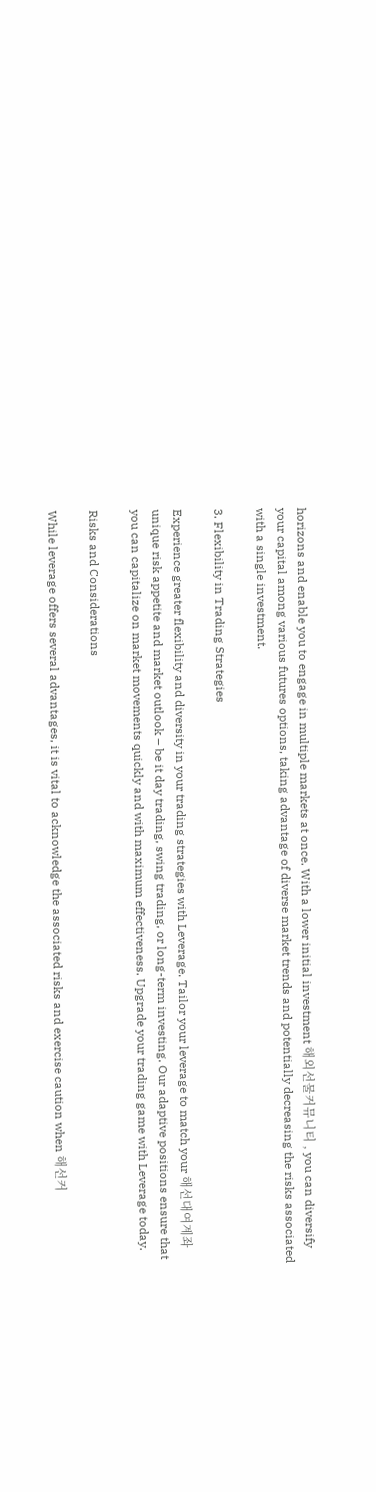horizons and enable you to engage in multiple markets at once. With a lower initial investment 해외선물커뮤니티 , you can diversify your capital among various futures options, taking advantage of diverse market trends and potentially decreasing the risks associated with a single investment.

3. Flexibility in Trading Strategies

Experience greater flexibility and diversity in your trading strategies with Leverage. Tailor your leverage to match your 해선대여계좌  unique risk appetite and market outlook – be it day trading, swing trading, or long-term investing. Our adaptive positions ensure that you can capitalize on market movements quickly and with maximum effectiveness. Upgrade your trading game with Leverage today.

Risks and Considerations

While leverage offers several advantages, it is vital to acknowledge the associated risks and exercise caution when 해선커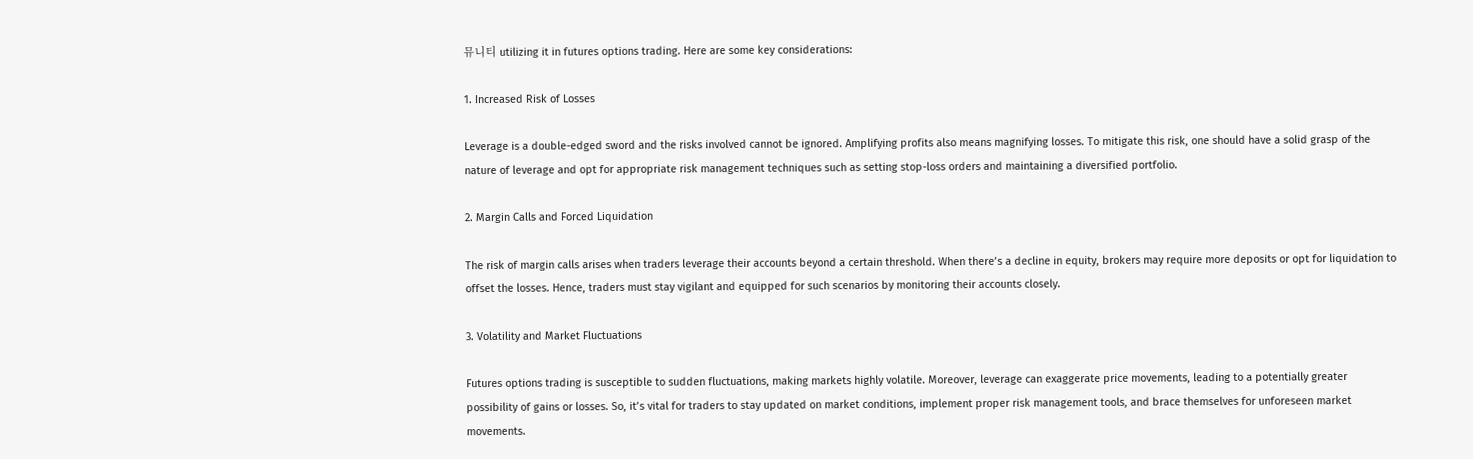뮤니티 utilizing it in futures options trading. Here are some key considerations:

1. Increased Risk of Losses

Leverage is a double-edged sword and the risks involved cannot be ignored. Amplifying profits also means magnifying losses. To mitigate this risk, one should have a solid grasp of the nature of leverage and opt for appropriate risk management techniques such as setting stop-loss orders and maintaining a diversified portfolio.

2. Margin Calls and Forced Liquidation

The risk of margin calls arises when traders leverage their accounts beyond a certain threshold. When there’s a decline in equity, brokers may require more deposits or opt for liquidation to offset the losses. Hence, traders must stay vigilant and equipped for such scenarios by monitoring their accounts closely.

3. Volatility and Market Fluctuations

Futures options trading is susceptible to sudden fluctuations, making markets highly volatile. Moreover, leverage can exaggerate price movements, leading to a potentially greater possibility of gains or losses. So, it’s vital for traders to stay updated on market conditions, implement proper risk management tools, and brace themselves for unforeseen market movements.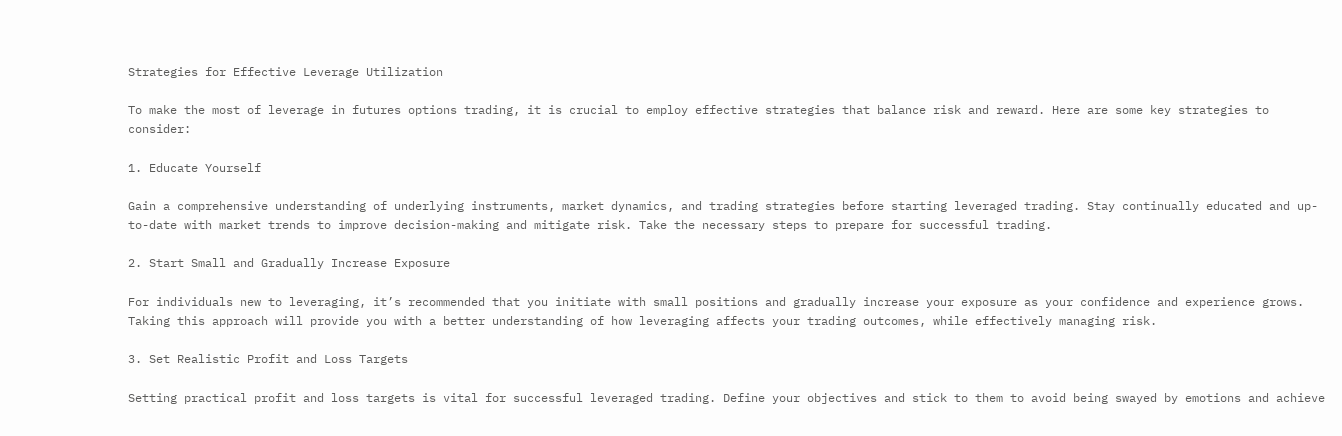Strategies for Effective Leverage Utilization

To make the most of leverage in futures options trading, it is crucial to employ effective strategies that balance risk and reward. Here are some key strategies to consider:

1. Educate Yourself

Gain a comprehensive understanding of underlying instruments, market dynamics, and trading strategies before starting leveraged trading. Stay continually educated and up-to-date with market trends to improve decision-making and mitigate risk. Take the necessary steps to prepare for successful trading.

2. Start Small and Gradually Increase Exposure

For individuals new to leveraging, it’s recommended that you initiate with small positions and gradually increase your exposure as your confidence and experience grows. Taking this approach will provide you with a better understanding of how leveraging affects your trading outcomes, while effectively managing risk.

3. Set Realistic Profit and Loss Targets

Setting practical profit and loss targets is vital for successful leveraged trading. Define your objectives and stick to them to avoid being swayed by emotions and achieve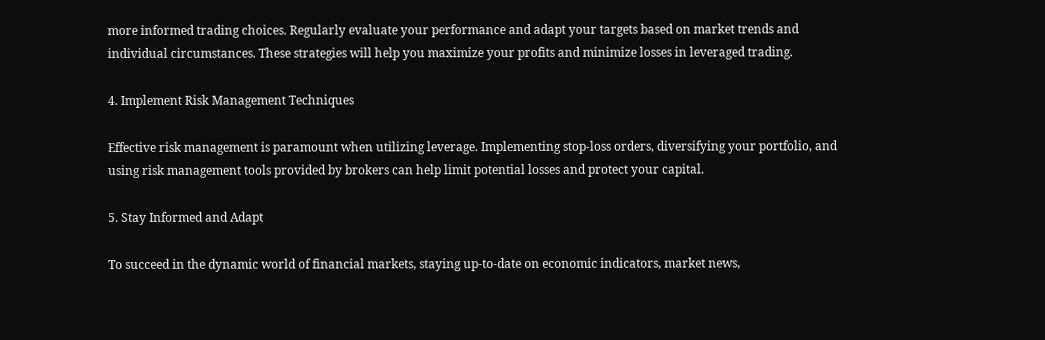more informed trading choices. Regularly evaluate your performance and adapt your targets based on market trends and individual circumstances. These strategies will help you maximize your profits and minimize losses in leveraged trading.

4. Implement Risk Management Techniques

Effective risk management is paramount when utilizing leverage. Implementing stop-loss orders, diversifying your portfolio, and using risk management tools provided by brokers can help limit potential losses and protect your capital.

5. Stay Informed and Adapt

To succeed in the dynamic world of financial markets, staying up-to-date on economic indicators, market news,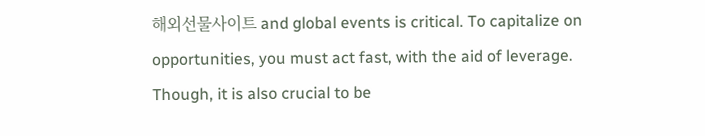해외선물사이트 and global events is critical. To capitalize on opportunities, you must act fast, with the aid of leverage. Though, it is also crucial to be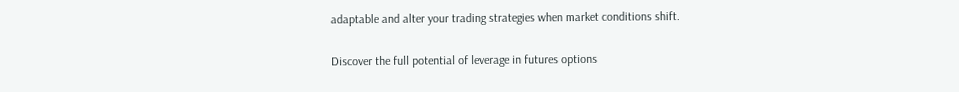adaptable and alter your trading strategies when market conditions shift.


Discover the full potential of leverage in futures options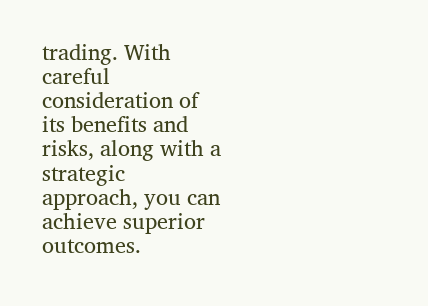trading. With careful consideration of its benefits and risks, along with a strategic approach, you can achieve superior outcomes.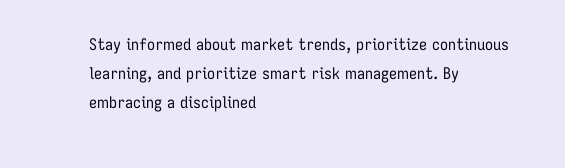Stay informed about market trends, prioritize continuous learning, and prioritize smart risk management. By embracing a disciplined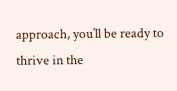approach, you’ll be ready to thrive in the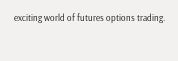exciting world of futures options trading.